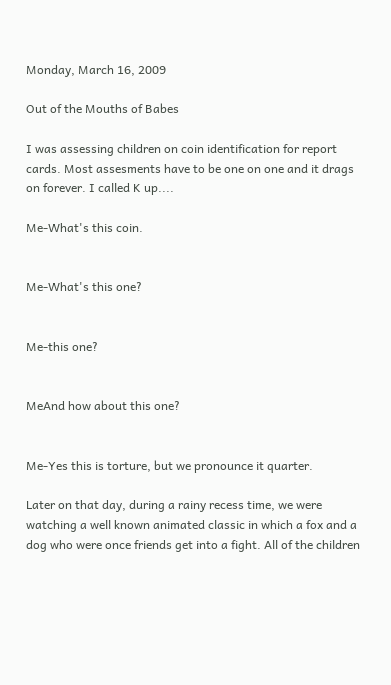Monday, March 16, 2009

Out of the Mouths of Babes

I was assessing children on coin identification for report cards. Most assesments have to be one on one and it drags on forever. I called K up....

Me-What's this coin.


Me-What's this one?


Me-this one?


MeAnd how about this one?


Me-Yes this is torture, but we pronounce it quarter.

Later on that day, during a rainy recess time, we were watching a well known animated classic in which a fox and a dog who were once friends get into a fight. All of the children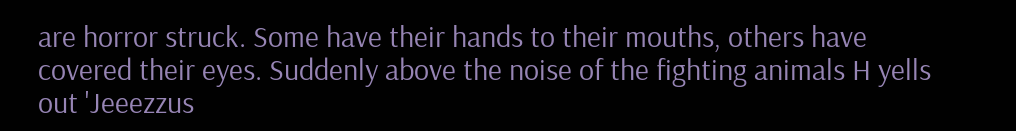are horror struck. Some have their hands to their mouths, others have covered their eyes. Suddenly above the noise of the fighting animals H yells out 'Jeeezzus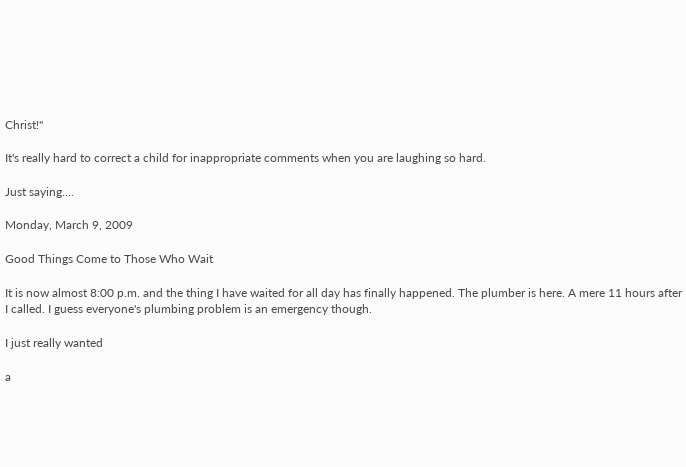Christ!"

It's really hard to correct a child for inappropriate comments when you are laughing so hard.

Just saying....

Monday, March 9, 2009

Good Things Come to Those Who Wait

It is now almost 8:00 p.m. and the thing I have waited for all day has finally happened. The plumber is here. A mere 11 hours after I called. I guess everyone's plumbing problem is an emergency though.

I just really wanted

a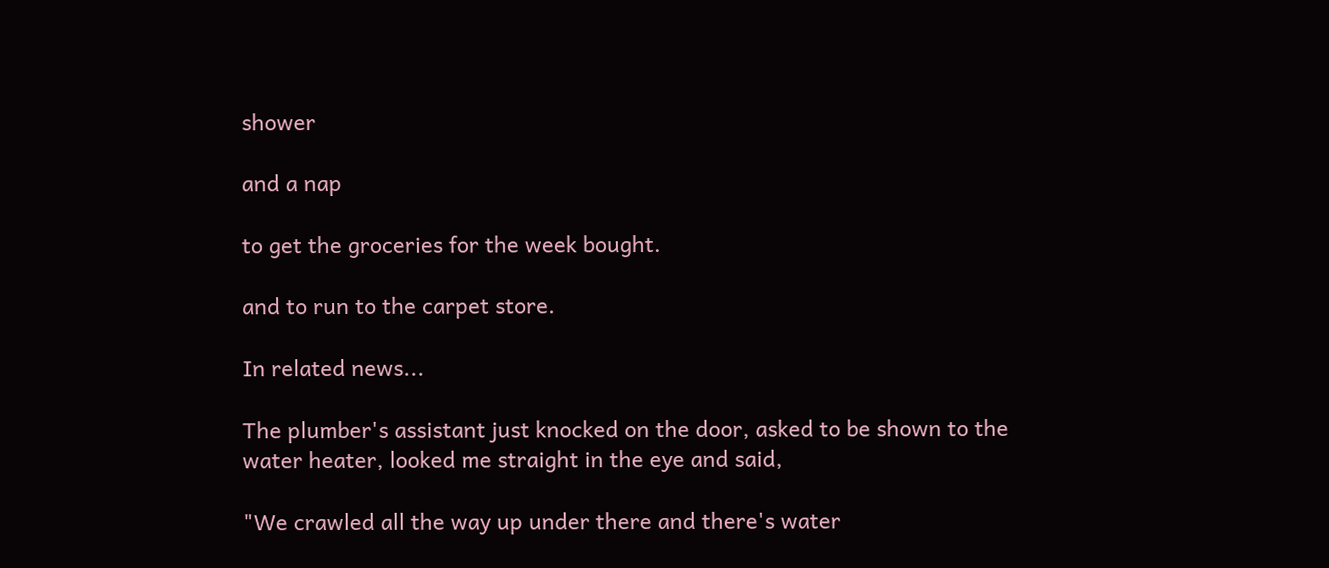shower

and a nap

to get the groceries for the week bought.

and to run to the carpet store.

In related news...

The plumber's assistant just knocked on the door, asked to be shown to the water heater, looked me straight in the eye and said,

"We crawled all the way up under there and there's water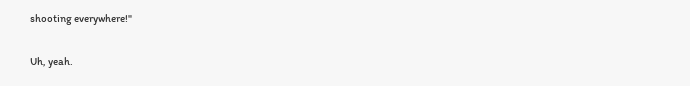shooting everywhere!"

Uh, yeah.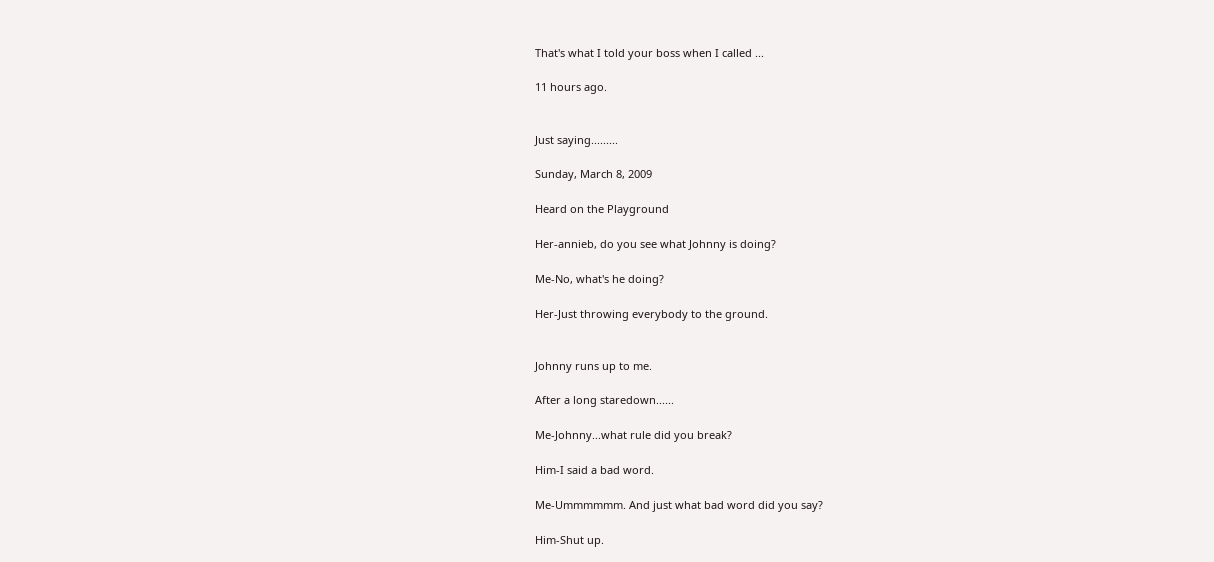That's what I told your boss when I called ...

11 hours ago.


Just saying.........

Sunday, March 8, 2009

Heard on the Playground

Her-annieb, do you see what Johnny is doing?

Me-No, what's he doing?

Her-Just throwing everybody to the ground.


Johnny runs up to me.

After a long staredown......

Me-Johnny...what rule did you break?

Him-I said a bad word.

Me-Ummmmmm. And just what bad word did you say?

Him-Shut up.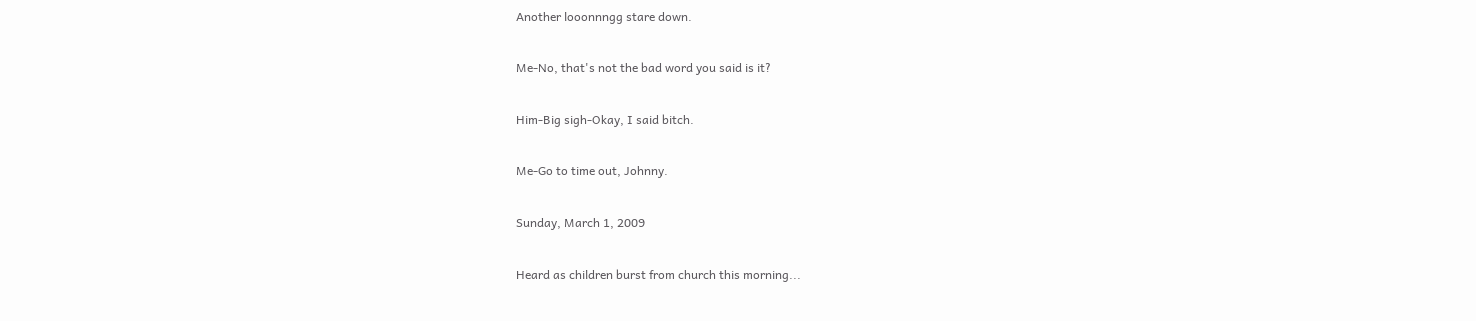Another looonnngg stare down.

Me-No, that's not the bad word you said is it?

Him-Big sigh-Okay, I said bitch.

Me-Go to time out, Johnny.

Sunday, March 1, 2009

Heard as children burst from church this morning...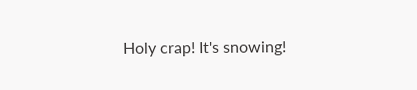Holy crap! It's snowing!